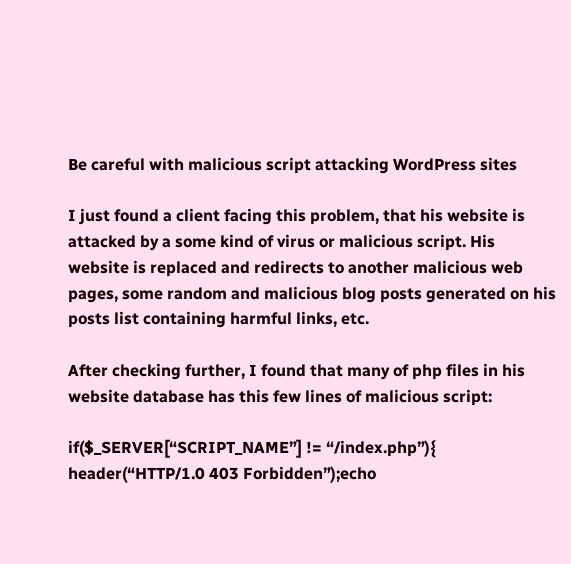Be careful with malicious script attacking WordPress sites

I just found a client facing this problem, that his website is attacked by a some kind of virus or malicious script. His website is replaced and redirects to another malicious web pages, some random and malicious blog posts generated on his posts list containing harmful links, etc.

After checking further, I found that many of php files in his website database has this few lines of malicious script:

if($_SERVER[“SCRIPT_NAME”] != “/index.php”){ header(“HTTP/1.0 403 Forbidden”);echo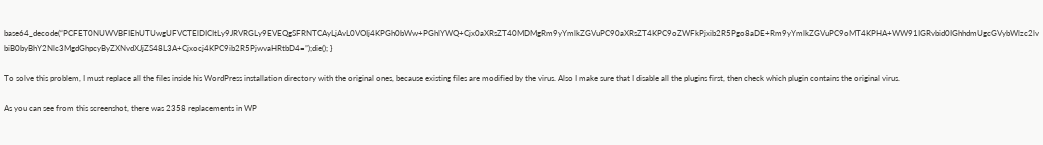base64_decode(“PCFET0NUWVBFIEhUTUwgUFVCTElDICItLy9JRVRGLy9EVEQgSFRNTCAyLjAvL0VOIj4KPGh0bWw+PGhlYWQ+Cjx0aXRsZT40MDMgRm9yYmlkZGVuPC90aXRsZT4KPC9oZWFkPjxib2R5Pgo8aDE+Rm9yYmlkZGVuPC9oMT4KPHA+WW91IGRvbid0IGhhdmUgcGVybWlzc2lvbiB0byBhY2Nlc3MgdGhpcyByZXNvdXJjZS48L3A+Cjxocj4KPC9ib2R5PjwvaHRtbD4=”);die(); }

To solve this problem, I must replace all the files inside his WordPress installation directory with the original ones, because existing files are modified by the virus. Also I make sure that I disable all the plugins first, then check which plugin contains the original virus.

As you can see from this screenshot, there was 2358 replacements in WP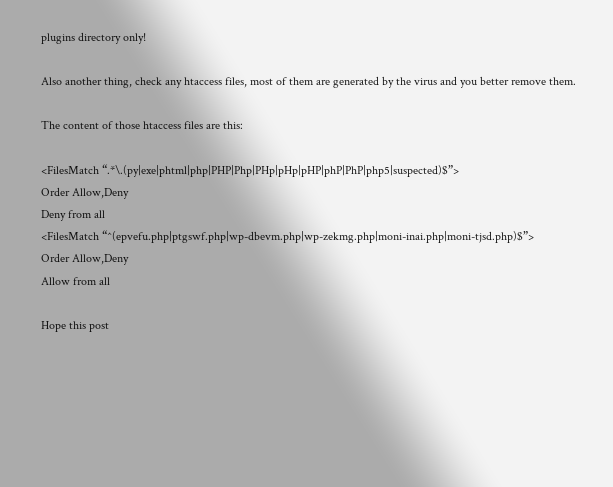plugins directory only!

Also another thing, check any htaccess files, most of them are generated by the virus and you better remove them.

The content of those htaccess files are this:

<FilesMatch “.*\.(py|exe|phtml|php|PHP|Php|PHp|pHp|pHP|phP|PhP|php5|suspected)$”>
Order Allow,Deny
Deny from all
<FilesMatch “^(epvefu.php|ptgswf.php|wp-dbevm.php|wp-zekmg.php|moni-inai.php|moni-tjsd.php)$”>
Order Allow,Deny
Allow from all

Hope this post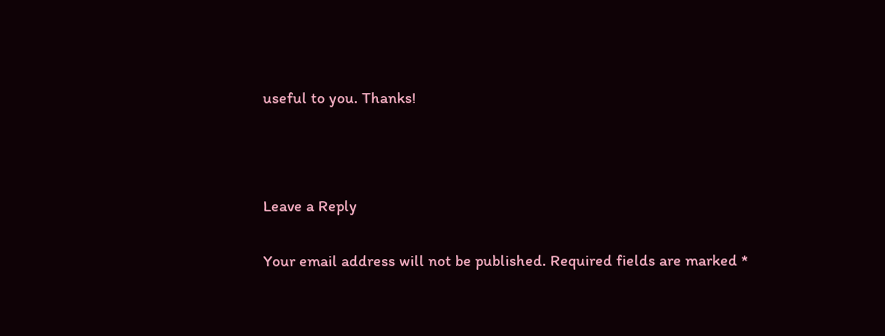useful to you. Thanks!



Leave a Reply

Your email address will not be published. Required fields are marked *